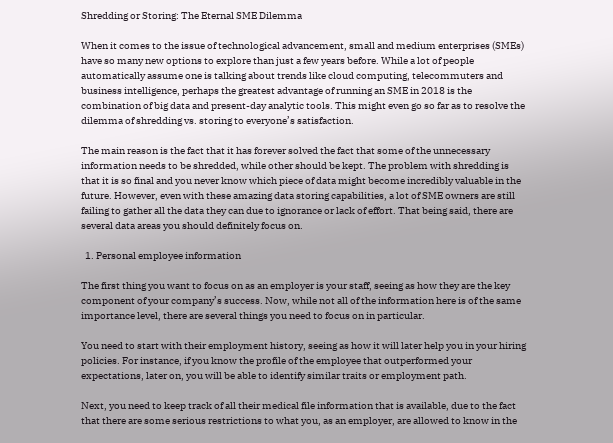Shredding or Storing: The Eternal SME Dilemma

When it comes to the issue of technological advancement, small and medium enterprises (SMEs) have so many new options to explore than just a few years before. While a lot of people automatically assume one is talking about trends like cloud computing, telecommuters and business intelligence, perhaps the greatest advantage of running an SME in 2018 is the combination of big data and present-day analytic tools. This might even go so far as to resolve the dilemma of shredding vs. storing to everyone’s satisfaction.

The main reason is the fact that it has forever solved the fact that some of the unnecessary information needs to be shredded, while other should be kept. The problem with shredding is that it is so final and you never know which piece of data might become incredibly valuable in the future. However, even with these amazing data storing capabilities, a lot of SME owners are still failing to gather all the data they can due to ignorance or lack of effort. That being said, there are several data areas you should definitely focus on.

  1. Personal employee information

The first thing you want to focus on as an employer is your staff, seeing as how they are the key component of your company’s success. Now, while not all of the information here is of the same importance level, there are several things you need to focus on in particular.

You need to start with their employment history, seeing as how it will later help you in your hiring policies. For instance, if you know the profile of the employee that outperformed your expectations, later on, you will be able to identify similar traits or employment path.

Next, you need to keep track of all their medical file information that is available, due to the fact that there are some serious restrictions to what you, as an employer, are allowed to know in the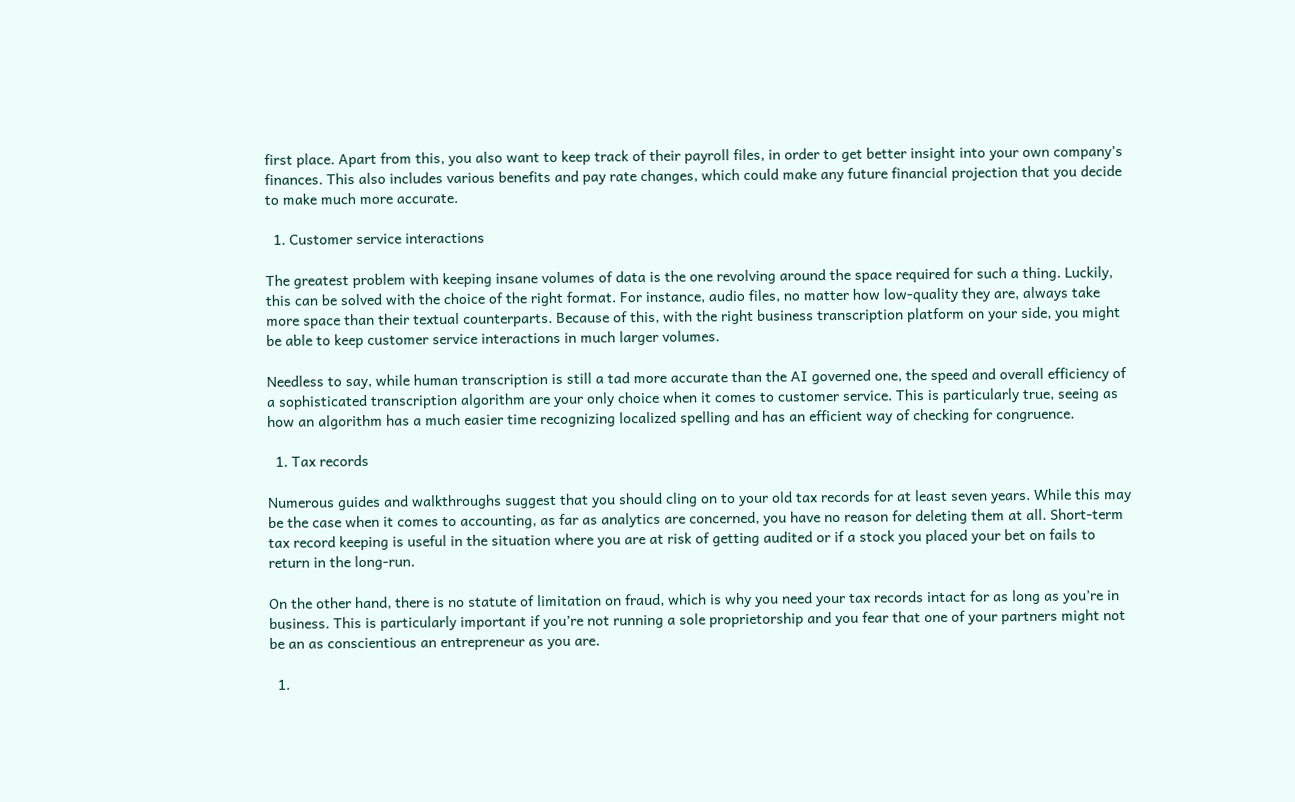first place. Apart from this, you also want to keep track of their payroll files, in order to get better insight into your own company’s finances. This also includes various benefits and pay rate changes, which could make any future financial projection that you decide to make much more accurate.

  1. Customer service interactions

The greatest problem with keeping insane volumes of data is the one revolving around the space required for such a thing. Luckily, this can be solved with the choice of the right format. For instance, audio files, no matter how low-quality they are, always take more space than their textual counterparts. Because of this, with the right business transcription platform on your side, you might be able to keep customer service interactions in much larger volumes.

Needless to say, while human transcription is still a tad more accurate than the AI governed one, the speed and overall efficiency of a sophisticated transcription algorithm are your only choice when it comes to customer service. This is particularly true, seeing as how an algorithm has a much easier time recognizing localized spelling and has an efficient way of checking for congruence.

  1. Tax records

Numerous guides and walkthroughs suggest that you should cling on to your old tax records for at least seven years. While this may be the case when it comes to accounting, as far as analytics are concerned, you have no reason for deleting them at all. Short-term tax record keeping is useful in the situation where you are at risk of getting audited or if a stock you placed your bet on fails to return in the long-run.

On the other hand, there is no statute of limitation on fraud, which is why you need your tax records intact for as long as you’re in business. This is particularly important if you’re not running a sole proprietorship and you fear that one of your partners might not be an as conscientious an entrepreneur as you are.

  1.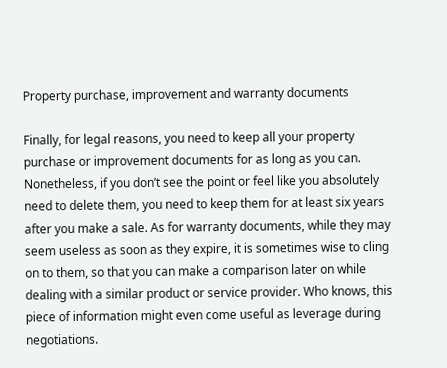Property purchase, improvement and warranty documents

Finally, for legal reasons, you need to keep all your property purchase or improvement documents for as long as you can. Nonetheless, if you don’t see the point or feel like you absolutely need to delete them, you need to keep them for at least six years after you make a sale. As for warranty documents, while they may seem useless as soon as they expire, it is sometimes wise to cling on to them, so that you can make a comparison later on while dealing with a similar product or service provider. Who knows, this piece of information might even come useful as leverage during negotiations.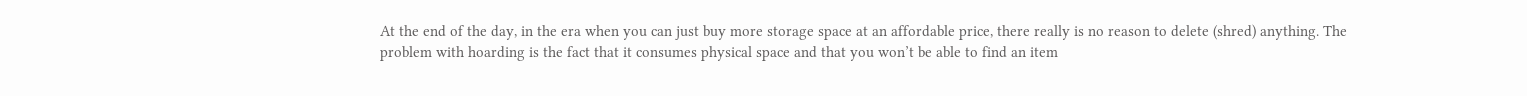At the end of the day, in the era when you can just buy more storage space at an affordable price, there really is no reason to delete (shred) anything. The problem with hoarding is the fact that it consumes physical space and that you won’t be able to find an item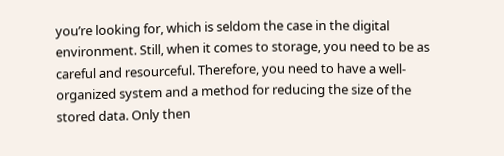you’re looking for, which is seldom the case in the digital environment. Still, when it comes to storage, you need to be as careful and resourceful. Therefore, you need to have a well-organized system and a method for reducing the size of the stored data. Only then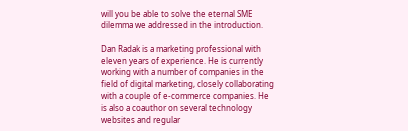will you be able to solve the eternal SME dilemma we addressed in the introduction.

Dan Radak is a marketing professional with eleven years of experience. He is currently working with a number of companies in the field of digital marketing, closely collaborating with a couple of e-commerce companies. He is also a coauthor on several technology websites and regular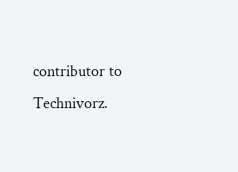contributor to Technivorz.